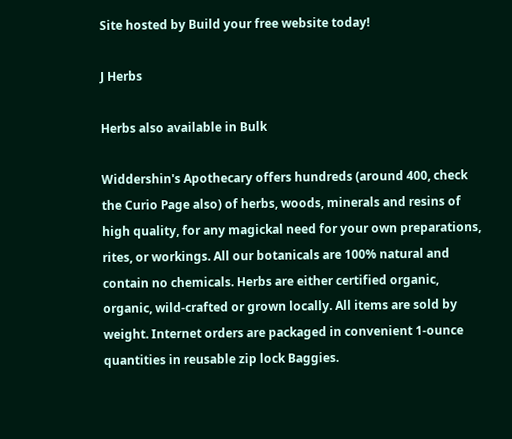Site hosted by Build your free website today!

J Herbs

Herbs also available in Bulk

Widdershin's Apothecary offers hundreds (around 400, check the Curio Page also) of herbs, woods, minerals and resins of high quality, for any magickal need for your own preparations, rites, or workings. All our botanicals are 100% natural and contain no chemicals. Herbs are either certified organic, organic, wild-crafted or grown locally. All items are sold by weight. Internet orders are packaged in convenient 1-ounce quantities in reusable zip lock Baggies.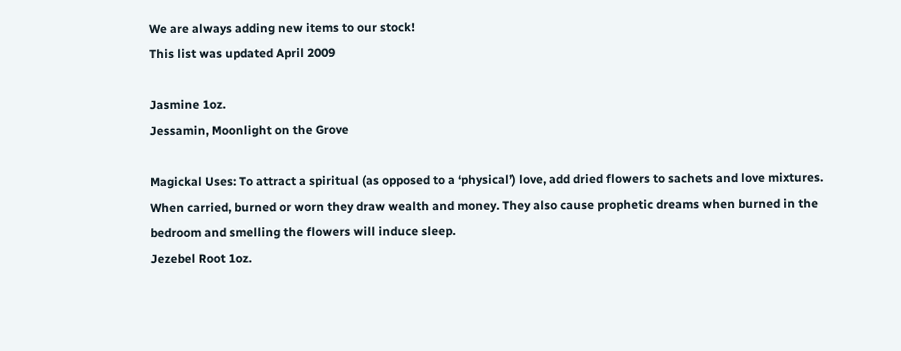We are always adding new items to our stock!
This list was updated April 2009

Jasmine 1oz.
Jessamin, Moonlight on the Grove

Magickal Uses: To attract a spiritual (as opposed to a ‘physical’) love, add dried flowers to sachets and love mixtures. When carried, burned or worn they draw wealth and money. They also cause prophetic dreams when burned in the bedroom and smelling the flowers will induce sleep.
Jezebel Root 1oz.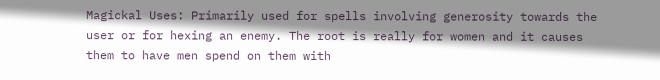Magickal Uses: Primarily used for spells involving generosity towards the user or for hexing an enemy. The root is really for women and it causes them to have men spend on them with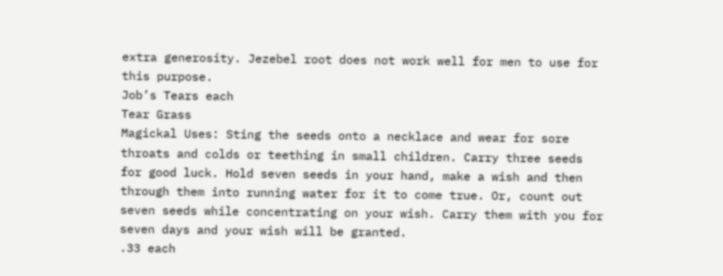extra generosity. Jezebel root does not work well for men to use for this purpose.
Job’s Tears each
Tear Grass
Magickal Uses: Sting the seeds onto a necklace and wear for sore throats and colds or teething in small children. Carry three seeds for good luck. Hold seven seeds in your hand, make a wish and then through them into running water for it to come true. Or, count out seven seeds while concentrating on your wish. Carry them with you for seven days and your wish will be granted.
.33 each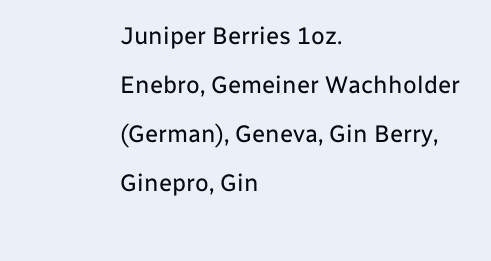Juniper Berries 1oz.
Enebro, Gemeiner Wachholder (German), Geneva, Gin Berry, Ginepro, Gin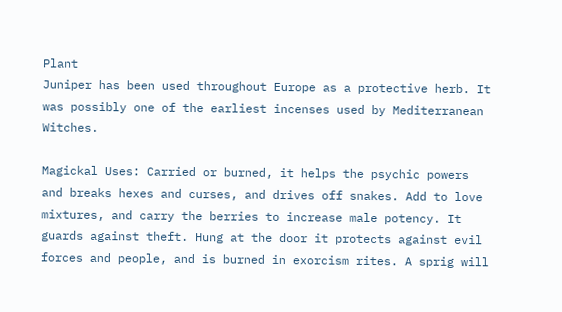Plant
Juniper has been used throughout Europe as a protective herb. It was possibly one of the earliest incenses used by Mediterranean Witches.

Magickal Uses: Carried or burned, it helps the psychic powers and breaks hexes and curses, and drives off snakes. Add to love mixtures, and carry the berries to increase male potency. It guards against theft. Hung at the door it protects against evil forces and people, and is burned in exorcism rites. A sprig will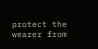protect the wearer from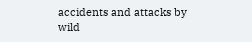accidents and attacks by wild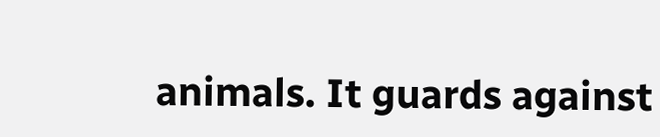animals. It guards against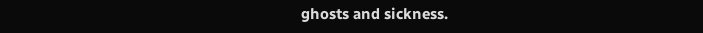ghosts and sickness.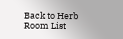Back to Herb Room List